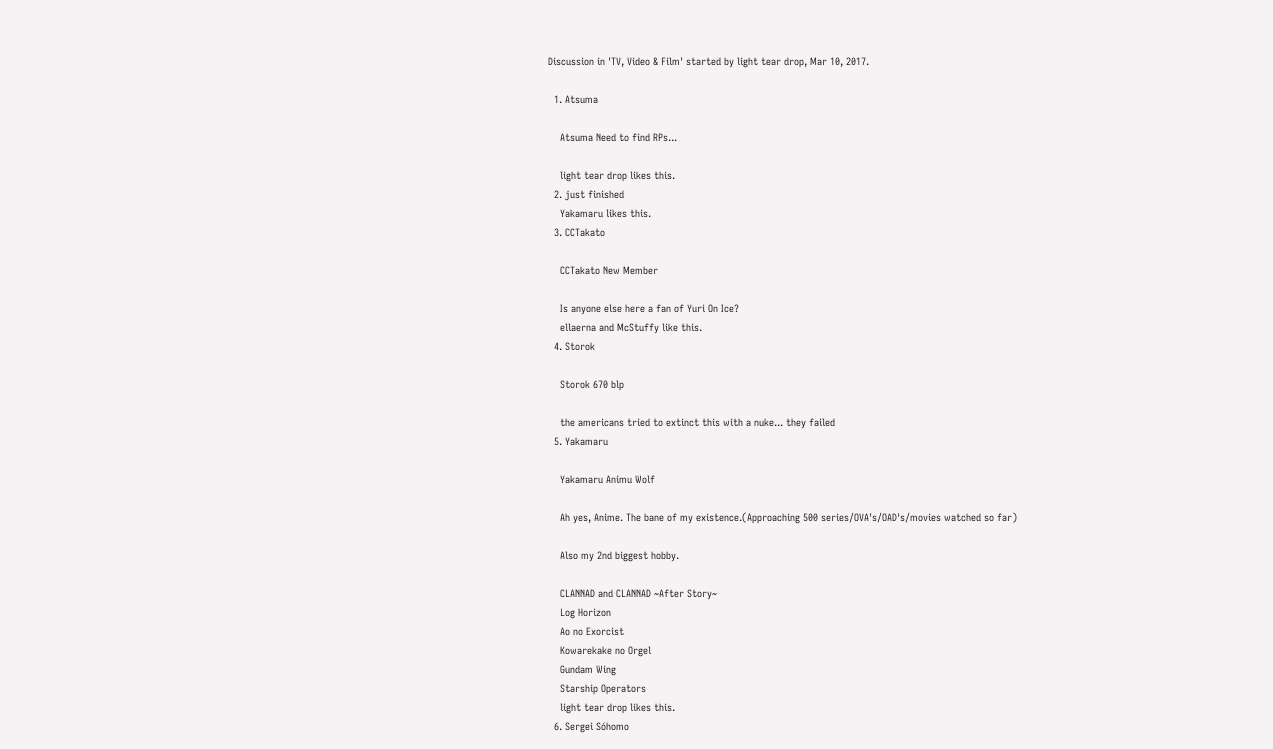Discussion in 'TV, Video & Film' started by light tear drop, Mar 10, 2017.

  1. Atsuma

    Atsuma Need to find RPs...

    light tear drop likes this.
  2. just finished
    Yakamaru likes this.
  3. CCTakato

    CCTakato New Member

    Is anyone else here a fan of Yuri On Ice?
    ellaerna and McStuffy like this.
  4. Storok

    Storok 670 blp

    the americans tried to extinct this with a nuke... they failed
  5. Yakamaru

    Yakamaru Animu Wolf

    Ah yes, Anime. The bane of my existence.(Approaching 500 series/OVA's/OAD's/movies watched so far)

    Also my 2nd biggest hobby.

    CLANNAD and CLANNAD ~After Story~
    Log Horizon
    Ao no Exorcist
    Kowarekake no Orgel
    Gundam Wing
    Starship Operators
    light tear drop likes this.
  6. Sergei Sóhomo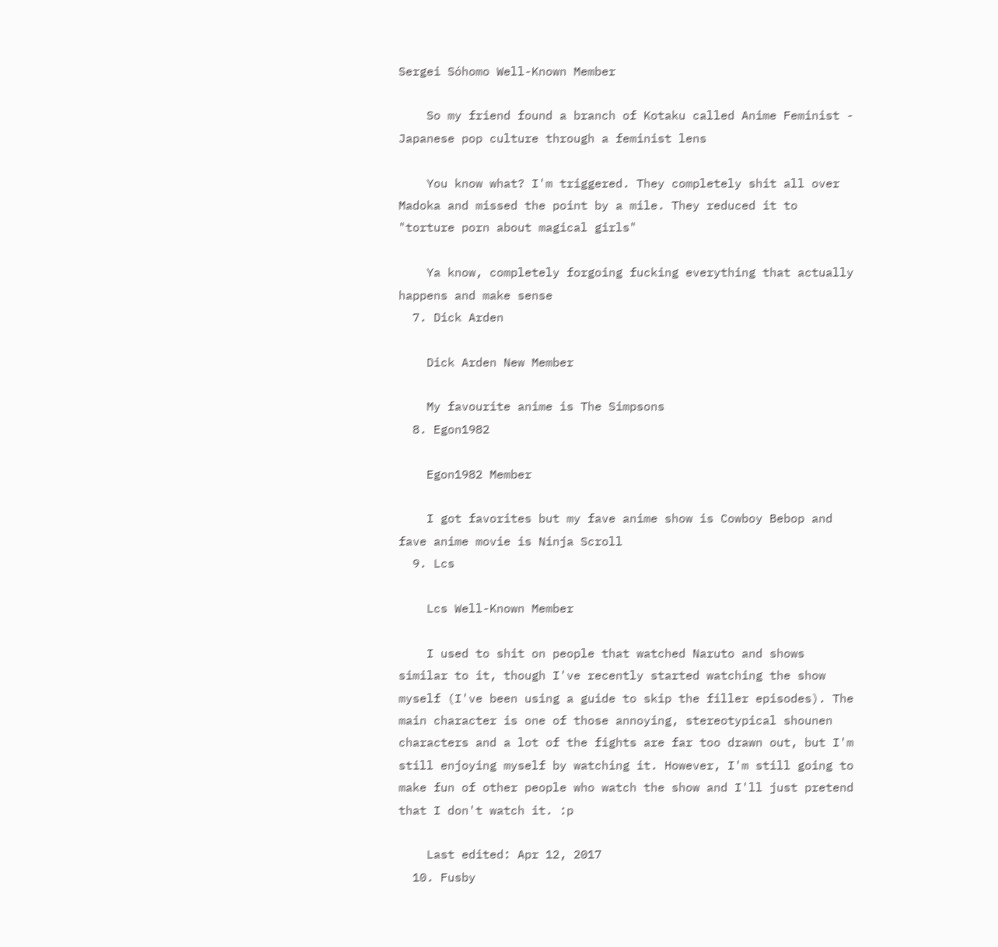Sergei Sóhomo Well-Known Member

    So my friend found a branch of Kotaku called Anime Feminist - Japanese pop culture through a feminist lens

    You know what? I'm triggered. They completely shit all over Madoka and missed the point by a mile. They reduced it to "torture porn about magical girls"

    Ya know, completely forgoing fucking everything that actually happens and make sense
  7. Dick Arden

    Dick Arden New Member

    My favourite anime is The Simpsons
  8. Egon1982

    Egon1982 Member

    I got favorites but my fave anime show is Cowboy Bebop and fave anime movie is Ninja Scroll
  9. Lcs

    Lcs Well-Known Member

    I used to shit on people that watched Naruto and shows similar to it, though I've recently started watching the show myself (I've been using a guide to skip the filler episodes). The main character is one of those annoying, stereotypical shounen characters and a lot of the fights are far too drawn out, but I'm still enjoying myself by watching it. However, I'm still going to make fun of other people who watch the show and I'll just pretend that I don't watch it. :p

    Last edited: Apr 12, 2017
  10. Fusby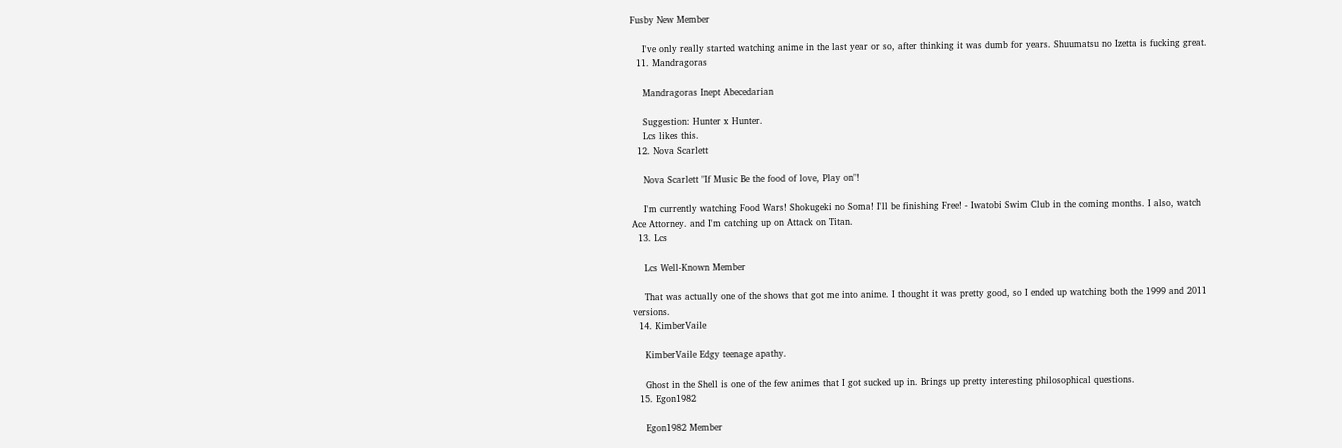Fusby New Member

    I've only really started watching anime in the last year or so, after thinking it was dumb for years. Shuumatsu no Izetta is fucking great.
  11. Mandragoras

    Mandragoras Inept Abecedarian

    Suggestion: Hunter x Hunter.
    Lcs likes this.
  12. Nova Scarlett

    Nova Scarlett "If Music Be the food of love, Play on"!

    I'm currently watching Food Wars! Shokugeki no Soma! I'll be finishing Free! - Iwatobi Swim Club in the coming months. I also, watch Ace Attorney. and I'm catching up on Attack on Titan.
  13. Lcs

    Lcs Well-Known Member

    That was actually one of the shows that got me into anime. I thought it was pretty good, so I ended up watching both the 1999 and 2011 versions.
  14. KimberVaile

    KimberVaile Edgy teenage apathy.

    Ghost in the Shell is one of the few animes that I got sucked up in. Brings up pretty interesting philosophical questions.
  15. Egon1982

    Egon1982 Member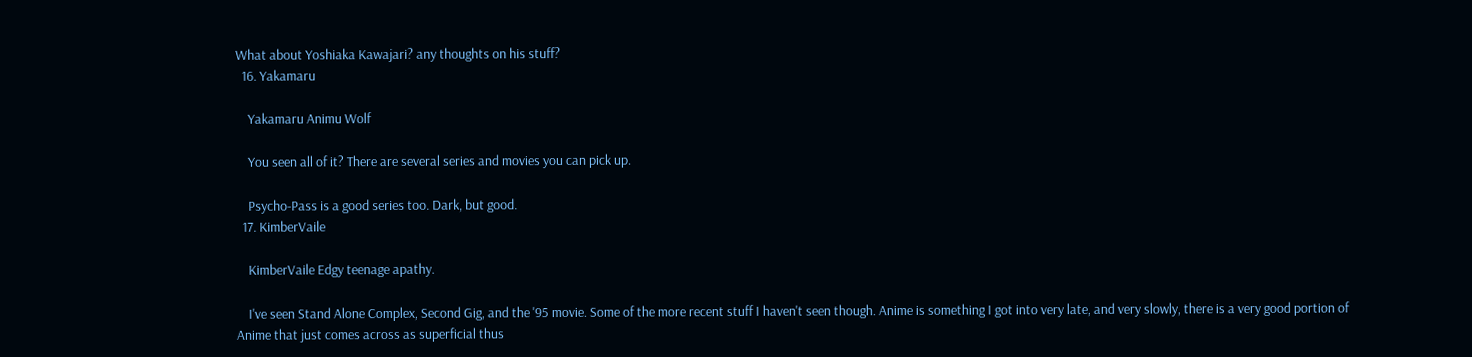What about Yoshiaka Kawajari? any thoughts on his stuff?
  16. Yakamaru

    Yakamaru Animu Wolf

    You seen all of it? There are several series and movies you can pick up.

    Psycho-Pass is a good series too. Dark, but good.
  17. KimberVaile

    KimberVaile Edgy teenage apathy.

    I've seen Stand Alone Complex, Second Gig, and the '95 movie. Some of the more recent stuff I haven't seen though. Anime is something I got into very late, and very slowly, there is a very good portion of Anime that just comes across as superficial thus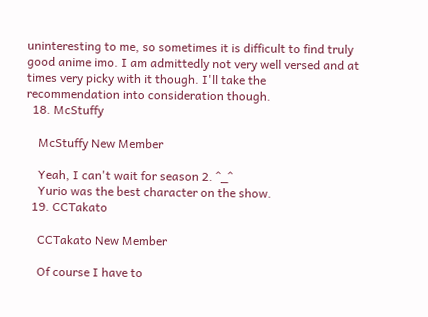uninteresting to me, so sometimes it is difficult to find truly good anime imo. I am admittedly not very well versed and at times very picky with it though. I'll take the recommendation into consideration though.
  18. McStuffy

    McStuffy New Member

    Yeah, I can't wait for season 2. ^_^
    Yurio was the best character on the show.
  19. CCTakato

    CCTakato New Member

    Of course I have to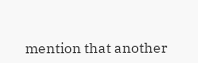mention that another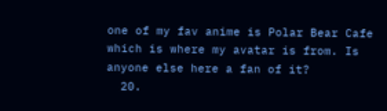one of my fav anime is Polar Bear Cafe which is where my avatar is from. Is anyone else here a fan of it?
  20.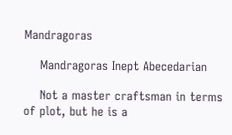Mandragoras

    Mandragoras Inept Abecedarian

    Not a master craftsman in terms of plot, but he is a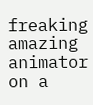freaking amazing animator on a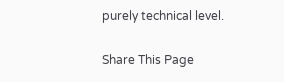purely technical level.

Share This Page